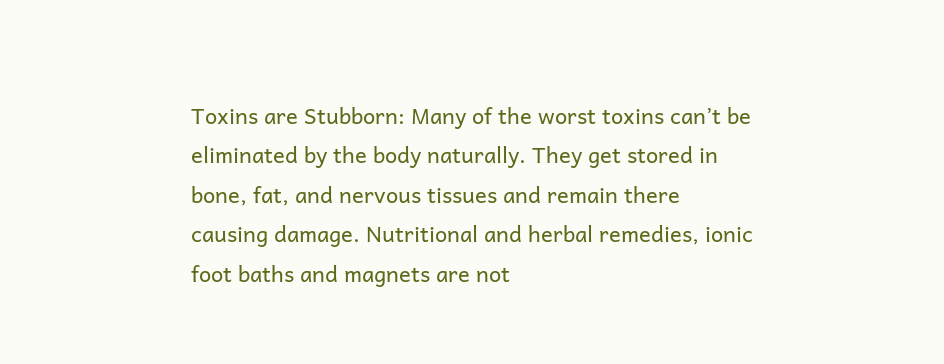Toxins are Stubborn: Many of the worst toxins can’t be eliminated by the body naturally. They get stored in bone, fat, and nervous tissues and remain there causing damage. Nutritional and herbal remedies, ionic foot baths and magnets are not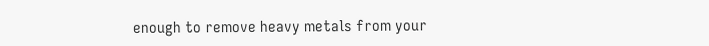enough to remove heavy metals from your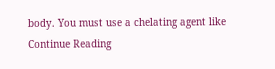body. You must use a chelating agent like Continue Reading